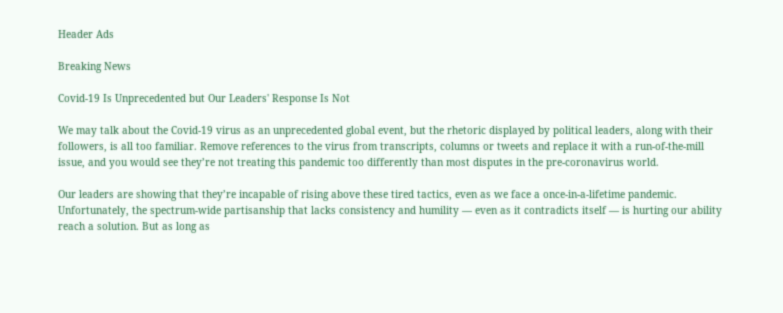Header Ads

Breaking News

Covid-19 Is Unprecedented but Our Leaders' Response Is Not

We may talk about the Covid-19 virus as an unprecedented global event, but the rhetoric displayed by political leaders, along with their followers, is all too familiar. Remove references to the virus from transcripts, columns or tweets and replace it with a run-of-the-mill issue, and you would see they’re not treating this pandemic too differently than most disputes in the pre-coronavirus world.

Our leaders are showing that they’re incapable of rising above these tired tactics, even as we face a once-in-a-lifetime pandemic. Unfortunately, the spectrum-wide partisanship that lacks consistency and humility — even as it contradicts itself — is hurting our ability reach a solution. But as long as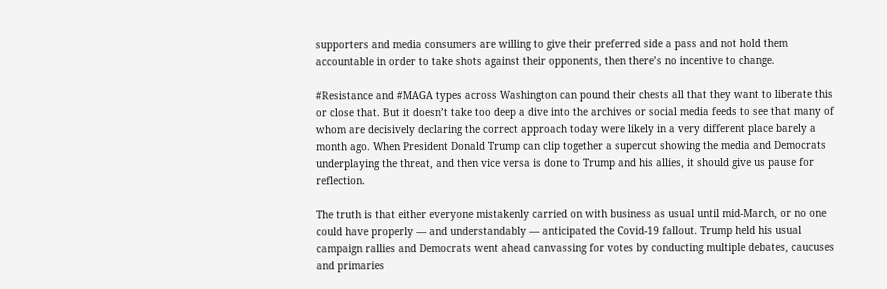supporters and media consumers are willing to give their preferred side a pass and not hold them accountable in order to take shots against their opponents, then there’s no incentive to change.

#Resistance and #MAGA types across Washington can pound their chests all that they want to liberate this or close that. But it doesn’t take too deep a dive into the archives or social media feeds to see that many of whom are decisively declaring the correct approach today were likely in a very different place barely a month ago. When President Donald Trump can clip together a supercut showing the media and Democrats underplaying the threat, and then vice versa is done to Trump and his allies, it should give us pause for reflection.

The truth is that either everyone mistakenly carried on with business as usual until mid-March, or no one could have properly — and understandably — anticipated the Covid-19 fallout. Trump held his usual campaign rallies and Democrats went ahead canvassing for votes by conducting multiple debates, caucuses and primaries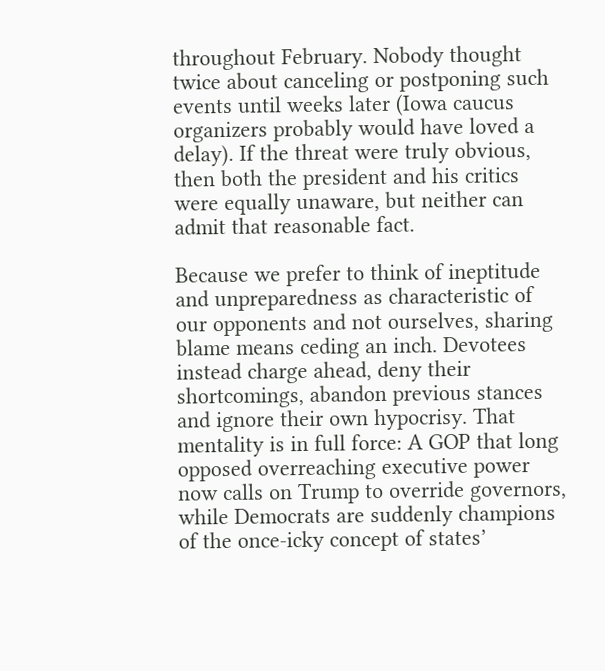throughout February. Nobody thought twice about canceling or postponing such events until weeks later (Iowa caucus organizers probably would have loved a delay). If the threat were truly obvious, then both the president and his critics were equally unaware, but neither can admit that reasonable fact.

Because we prefer to think of ineptitude and unpreparedness as characteristic of our opponents and not ourselves, sharing blame means ceding an inch. Devotees instead charge ahead, deny their shortcomings, abandon previous stances and ignore their own hypocrisy. That mentality is in full force: A GOP that long opposed overreaching executive power now calls on Trump to override governors, while Democrats are suddenly champions of the once-icky concept of states’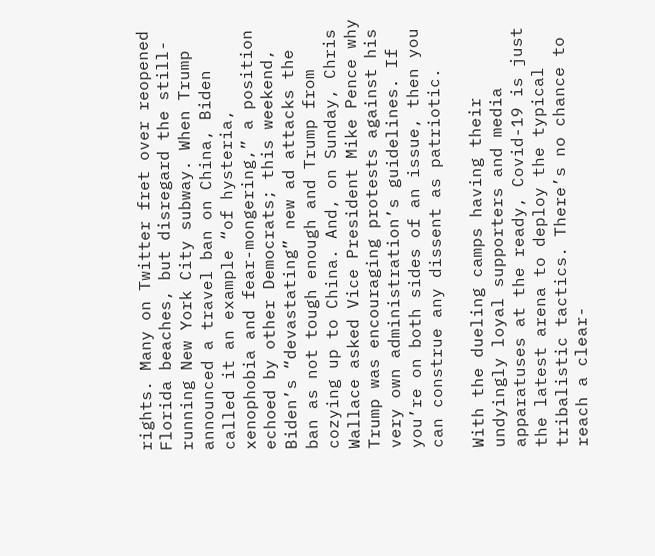rights. Many on Twitter fret over reopened Florida beaches, but disregard the still-running New York City subway. When Trump announced a travel ban on China, Biden called it an example “of hysteria, xenophobia and fear-mongering,” a position echoed by other Democrats; this weekend, Biden’s “devastating” new ad attacks the ban as not tough enough and Trump from cozying up to China. And, on Sunday, Chris Wallace asked Vice President Mike Pence why Trump was encouraging protests against his very own administration’s guidelines. If you’re on both sides of an issue, then you can construe any dissent as patriotic.

With the dueling camps having their undyingly loyal supporters and media apparatuses at the ready, Covid-19 is just the latest arena to deploy the typical tribalistic tactics. There’s no chance to reach a clear-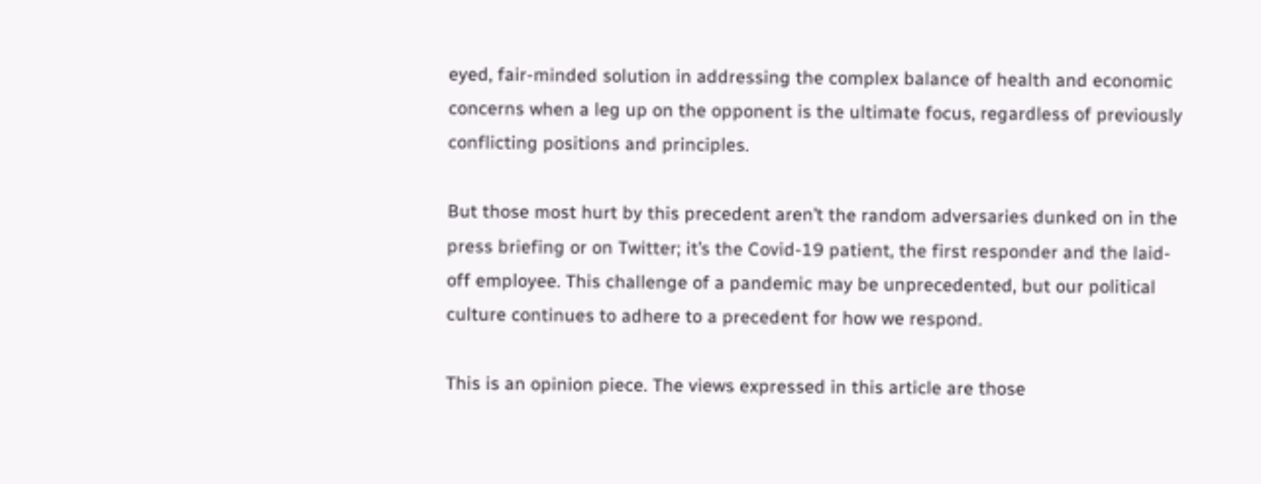eyed, fair-minded solution in addressing the complex balance of health and economic concerns when a leg up on the opponent is the ultimate focus, regardless of previously conflicting positions and principles.

But those most hurt by this precedent aren’t the random adversaries dunked on in the press briefing or on Twitter; it’s the Covid-19 patient, the first responder and the laid-off employee. This challenge of a pandemic may be unprecedented, but our political culture continues to adhere to a precedent for how we respond.

This is an opinion piece. The views expressed in this article are those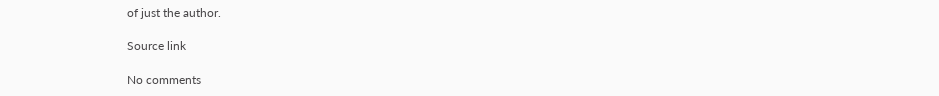of just the author.

Source link

No comments